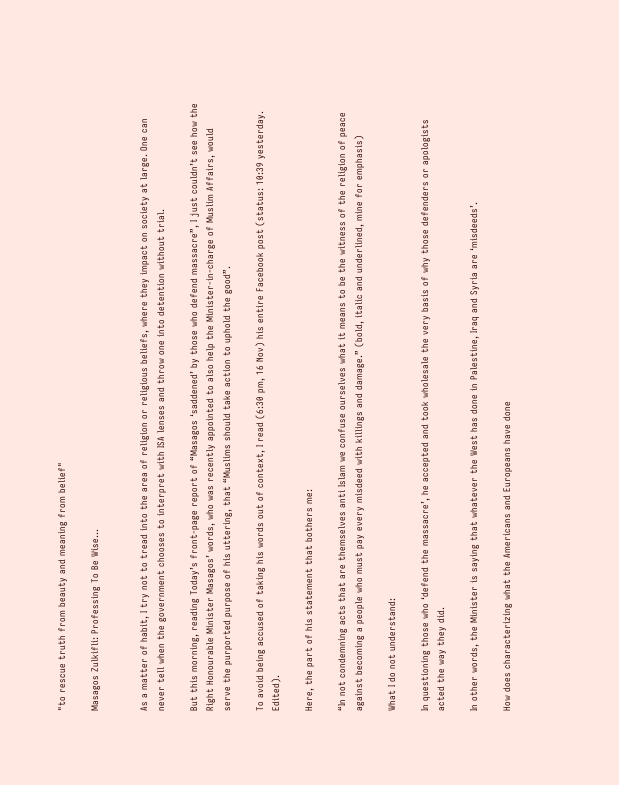"to rescue truth from beauty and meaning from belief"

Masagos Zulkifli: Professing To Be Wise…


As a matter of habit, I try not to tread into the area of religion or religious beliefs, where they impact on society at large. One can never tell when the government chooses to interpret with ISA lenses and throw one into detention without trial.

But this morning, reading Today’s front-page report of “Masagos ‘saddened’ by those who defend massacre”, I just couldn’t see how the Right Honourable Minister Masagos’ words, who was recently appointed to also help the Minister-in-charge of Muslim Affairs, would serve the purported purpose of his uttering, that “Muslims should take action to uphold the good”.

To avoid being accused of taking his words out of context, I read (6:30 pm, 16 Nov) his entire Facebook post (status: 10:39 yesterday. Edited).

Here, the part of his statement that bothers me:

“In not condemning acts that are themselves anti Islam we confuse ourselves what it means to be the witness of the religion of peace against becoming a people who must pay every misdeed with killings and damage.” (bold, italic and underlined, mine for emphasis)

What I do not understand:

In questioning those who ‘defend the massacre’, he accepted and took wholesale the very basis of why those defenders or apologists acted the way they did.

In other words, the Minister is saying that whatever the West has done in Palestine, Iraq and Syria are ‘misdeeds’.

How does characterizing what the Americans and Europeans have done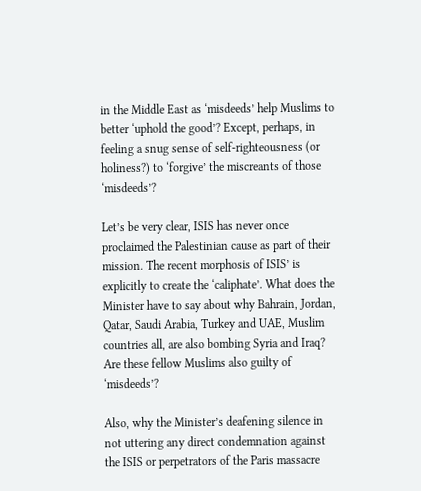in the Middle East as ‘misdeeds’ help Muslims to better ‘uphold the good’? Except, perhaps, in feeling a snug sense of self-righteousness (or holiness?) to ‘forgive’ the miscreants of those ‘misdeeds’?

Let’s be very clear, ISIS has never once proclaimed the Palestinian cause as part of their mission. The recent morphosis of ISIS’ is explicitly to create the ‘caliphate’. What does the Minister have to say about why Bahrain, Jordan, Qatar, Saudi Arabia, Turkey and UAE, Muslim countries all, are also bombing Syria and Iraq? Are these fellow Muslims also guilty of ‘misdeeds’?

Also, why the Minister’s deafening silence in not uttering any direct condemnation against the ISIS or perpetrators of the Paris massacre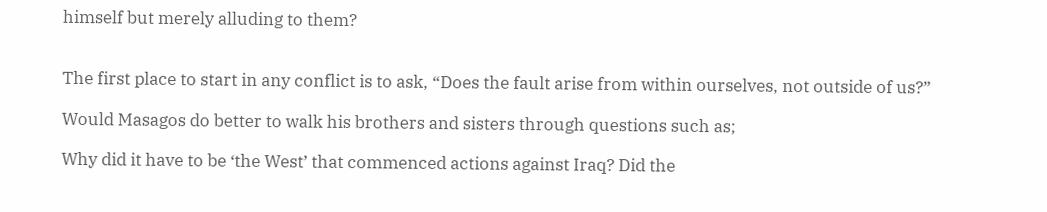himself but merely alluding to them?


The first place to start in any conflict is to ask, “Does the fault arise from within ourselves, not outside of us?”

Would Masagos do better to walk his brothers and sisters through questions such as;

Why did it have to be ‘the West’ that commenced actions against Iraq? Did the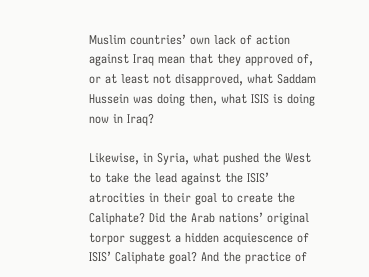Muslim countries’ own lack of action against Iraq mean that they approved of, or at least not disapproved, what Saddam Hussein was doing then, what ISIS is doing now in Iraq?

Likewise, in Syria, what pushed the West to take the lead against the ISIS’ atrocities in their goal to create the Caliphate? Did the Arab nations’ original torpor suggest a hidden acquiescence of ISIS’ Caliphate goal? And the practice of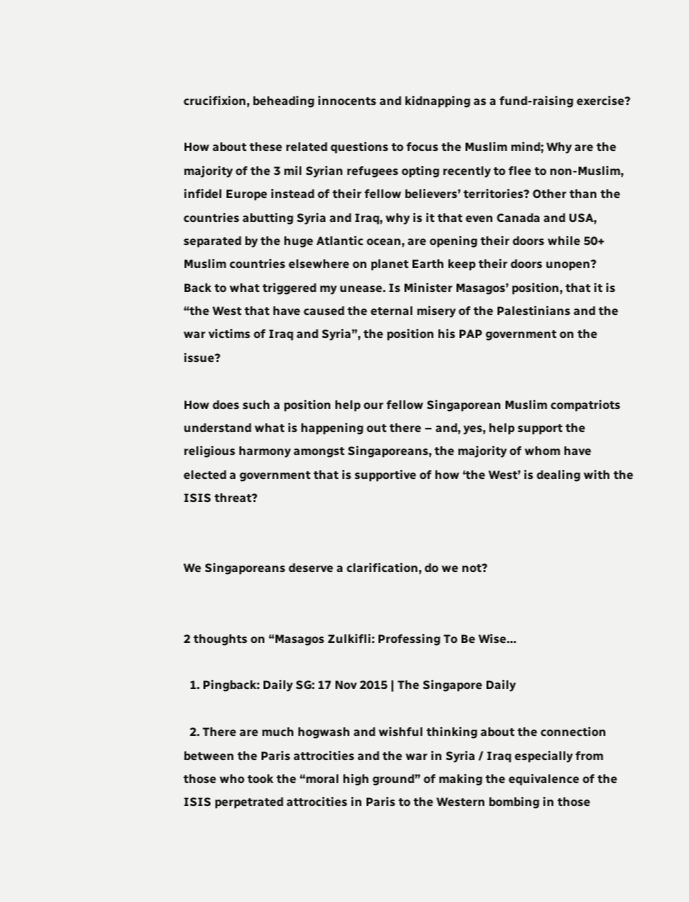crucifixion, beheading innocents and kidnapping as a fund-raising exercise?

How about these related questions to focus the Muslim mind; Why are the majority of the 3 mil Syrian refugees opting recently to flee to non-Muslim, infidel Europe instead of their fellow believers’ territories? Other than the countries abutting Syria and Iraq, why is it that even Canada and USA, separated by the huge Atlantic ocean, are opening their doors while 50+ Muslim countries elsewhere on planet Earth keep their doors unopen?
Back to what triggered my unease. Is Minister Masagos’ position, that it is “the West that have caused the eternal misery of the Palestinians and the war victims of Iraq and Syria”, the position his PAP government on the issue?

How does such a position help our fellow Singaporean Muslim compatriots understand what is happening out there – and, yes, help support the religious harmony amongst Singaporeans, the majority of whom have elected a government that is supportive of how ‘the West’ is dealing with the ISIS threat?


We Singaporeans deserve a clarification, do we not?


2 thoughts on “Masagos Zulkifli: Professing To Be Wise…

  1. Pingback: Daily SG: 17 Nov 2015 | The Singapore Daily

  2. There are much hogwash and wishful thinking about the connection between the Paris attrocities and the war in Syria / Iraq especially from those who took the “moral high ground” of making the equivalence of the ISIS perpetrated attrocities in Paris to the Western bombing in those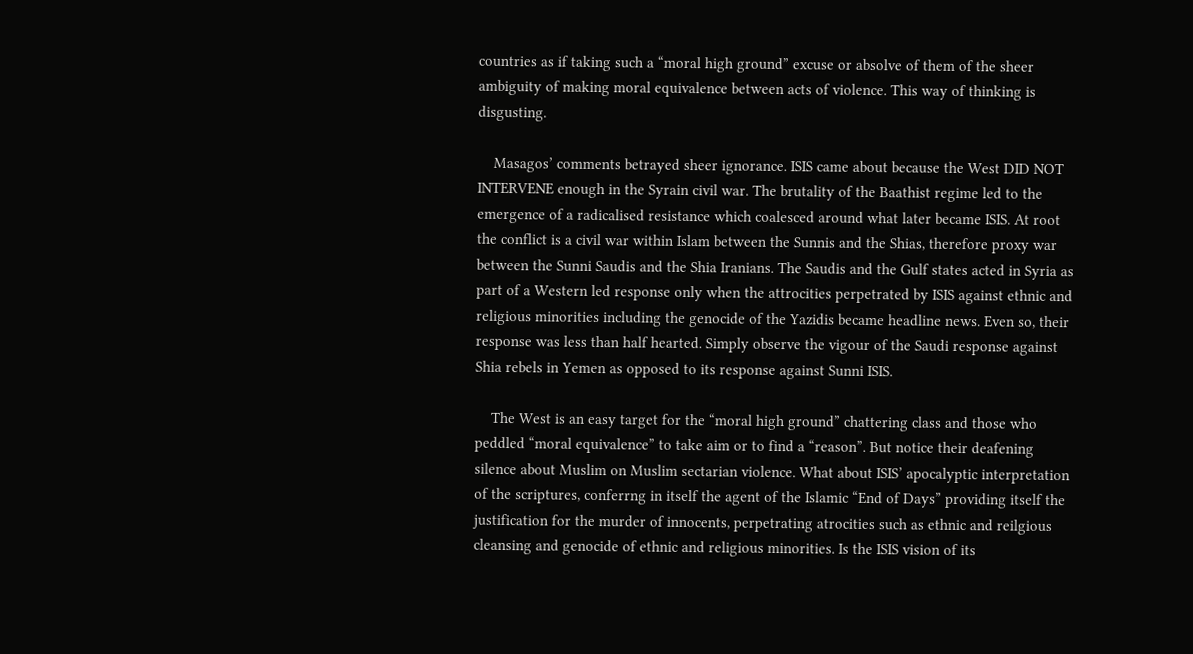countries as if taking such a “moral high ground” excuse or absolve of them of the sheer ambiguity of making moral equivalence between acts of violence. This way of thinking is disgusting.

    Masagos’ comments betrayed sheer ignorance. ISIS came about because the West DID NOT INTERVENE enough in the Syrain civil war. The brutality of the Baathist regime led to the emergence of a radicalised resistance which coalesced around what later became ISIS. At root the conflict is a civil war within Islam between the Sunnis and the Shias, therefore proxy war between the Sunni Saudis and the Shia Iranians. The Saudis and the Gulf states acted in Syria as part of a Western led response only when the attrocities perpetrated by ISIS against ethnic and religious minorities including the genocide of the Yazidis became headline news. Even so, their response was less than half hearted. Simply observe the vigour of the Saudi response against Shia rebels in Yemen as opposed to its response against Sunni ISIS.

    The West is an easy target for the “moral high ground” chattering class and those who peddled “moral equivalence” to take aim or to find a “reason”. But notice their deafening silence about Muslim on Muslim sectarian violence. What about ISIS’ apocalyptic interpretation of the scriptures, conferrng in itself the agent of the Islamic “End of Days” providing itself the justification for the murder of innocents, perpetrating atrocities such as ethnic and reilgious cleansing and genocide of ethnic and religious minorities. Is the ISIS vision of its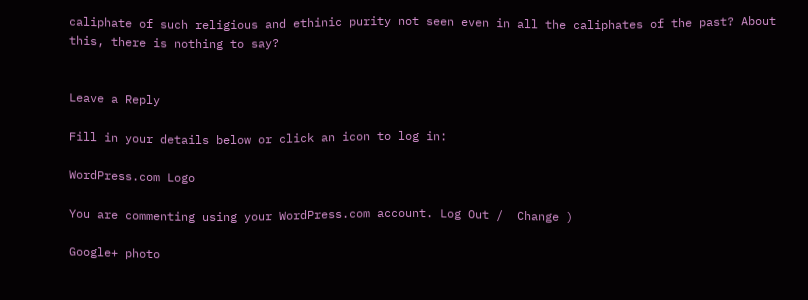caliphate of such religious and ethinic purity not seen even in all the caliphates of the past? About this, there is nothing to say?


Leave a Reply

Fill in your details below or click an icon to log in:

WordPress.com Logo

You are commenting using your WordPress.com account. Log Out /  Change )

Google+ photo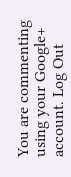You are commenting using your Google+ account. Log Out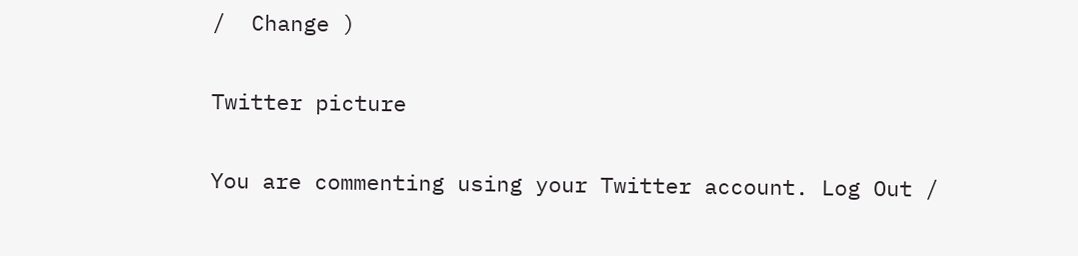/  Change )

Twitter picture

You are commenting using your Twitter account. Log Out /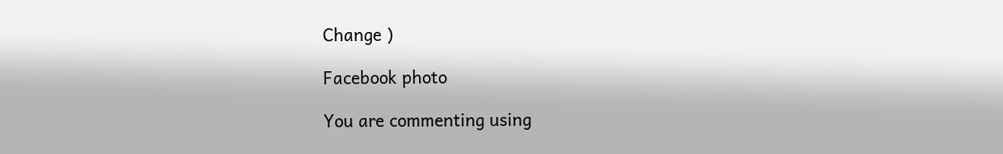Change )

Facebook photo

You are commenting using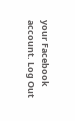your Facebook account. Log Out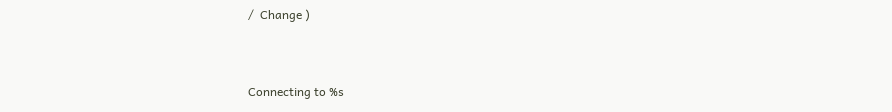/  Change )


Connecting to %s